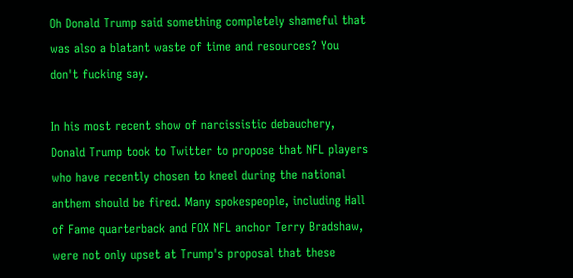Oh Donald Trump said something completely shameful that was also a blatant waste of time and resources? You don't fucking say.

In his most recent show of narcissistic debauchery, Donald Trump took to Twitter to propose that NFL players who have recently chosen to kneel during the national anthem should be fired. Many spokespeople, including Hall of Fame quarterback and FOX NFL anchor Terry Bradshaw, were not only upset at Trump's proposal that these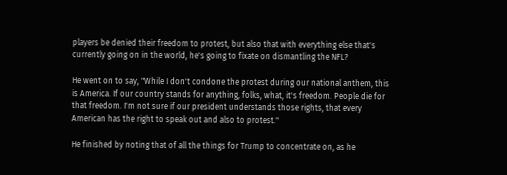players be denied their freedom to protest, but also that with everything else that's currently going on in the world, he's going to fixate on dismantling the NFL?

He went on to say, "While I don't condone the protest during our national anthem, this is America. If our country stands for anything, folks, what, it's freedom. People die for that freedom. I'm not sure if our president understands those rights, that every American has the right to speak out and also to protest."

He finished by noting that of all the things for Trump to concentrate on, as he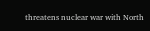threatens nuclear war with North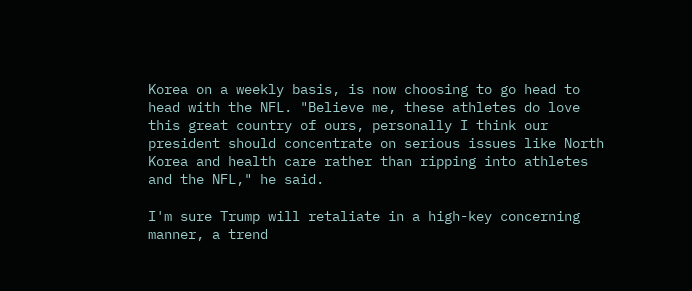Korea on a weekly basis, is now choosing to go head to head with the NFL. "Believe me, these athletes do love this great country of ours, personally I think our president should concentrate on serious issues like North Korea and health care rather than ripping into athletes and the NFL," he said.

I'm sure Trump will retaliate in a high-key concerning manner, a trend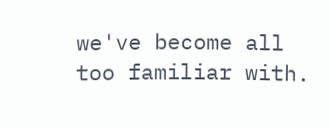we've become all too familiar with.